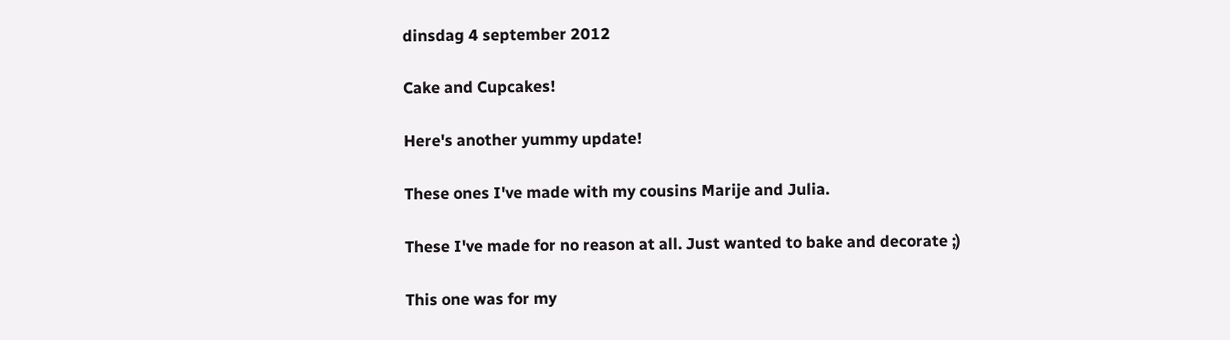dinsdag 4 september 2012

Cake and Cupcakes!

Here's another yummy update!

These ones I've made with my cousins Marije and Julia.

These I've made for no reason at all. Just wanted to bake and decorate ;)

This one was for my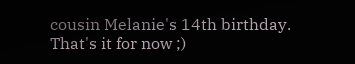cousin Melanie's 14th birthday.
That's it for now ;)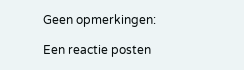Geen opmerkingen:

Een reactie posten